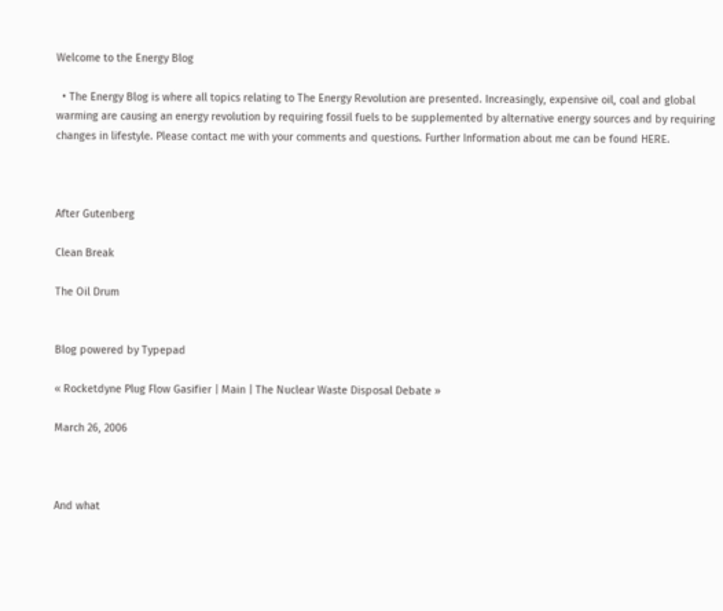Welcome to the Energy Blog

  • The Energy Blog is where all topics relating to The Energy Revolution are presented. Increasingly, expensive oil, coal and global warming are causing an energy revolution by requiring fossil fuels to be supplemented by alternative energy sources and by requiring changes in lifestyle. Please contact me with your comments and questions. Further Information about me can be found HERE.



After Gutenberg

Clean Break

The Oil Drum


Blog powered by Typepad

« Rocketdyne Plug Flow Gasifier | Main | The Nuclear Waste Disposal Debate »

March 26, 2006



And what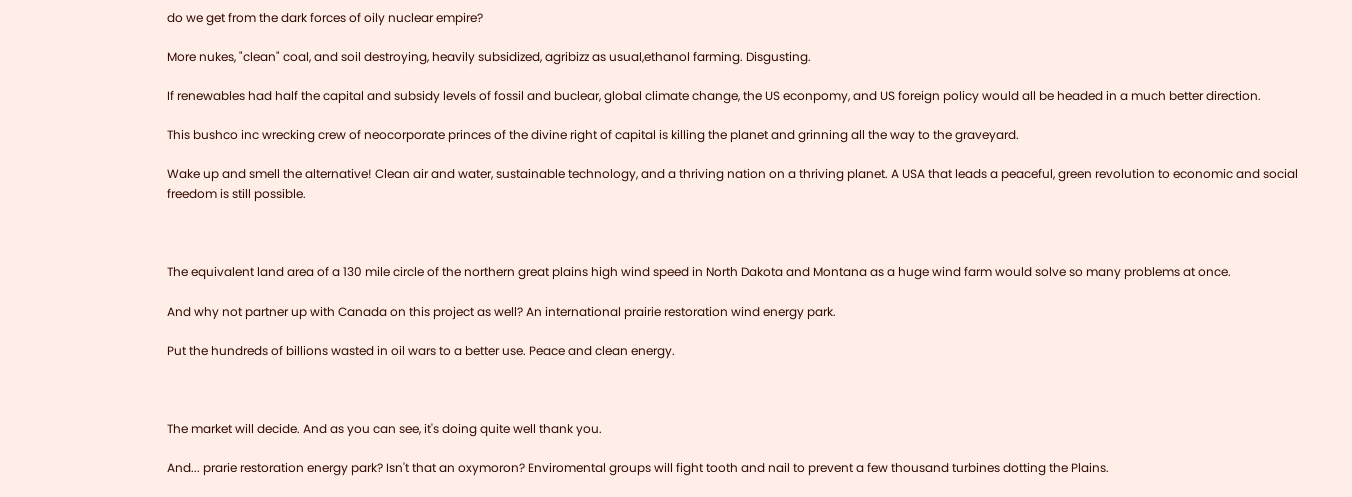do we get from the dark forces of oily nuclear empire?

More nukes, "clean" coal, and soil destroying, heavily subsidized, agribizz as usual,ethanol farming. Disgusting.

If renewables had half the capital and subsidy levels of fossil and buclear, global climate change, the US econpomy, and US foreign policy would all be headed in a much better direction.

This bushco inc wrecking crew of neocorporate princes of the divine right of capital is killing the planet and grinning all the way to the graveyard.

Wake up and smell the alternative! Clean air and water, sustainable technology, and a thriving nation on a thriving planet. A USA that leads a peaceful, green revolution to economic and social freedom is still possible.



The equivalent land area of a 130 mile circle of the northern great plains high wind speed in North Dakota and Montana as a huge wind farm would solve so many problems at once.

And why not partner up with Canada on this project as well? An international prairie restoration wind energy park.

Put the hundreds of billions wasted in oil wars to a better use. Peace and clean energy.



The market will decide. And as you can see, it's doing quite well thank you.

And... prarie restoration energy park? Isn't that an oxymoron? Enviromental groups will fight tooth and nail to prevent a few thousand turbines dotting the Plains.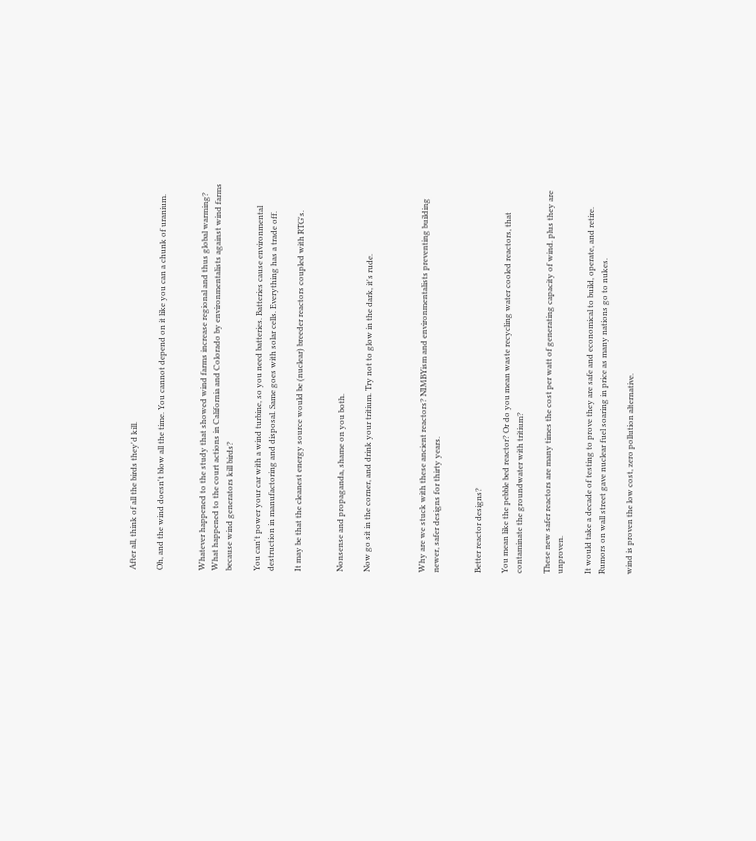After all, think of all the birds they'd kill.

Oh, and the wind doesn't blow all the time. You cannot depend on it like you can a chunk of uranium.


Whatever happened to the study that showed wind farms increase regional and thus global warming? What happened to the court actions in California and Colorado by environmentalists against wind farms because wind generators kill birds?

You can't power your car with a wind turbine, so you need batteries. Batteries cause environmental destruction in manufactoring and disposal. Same goes with solar cells. Everything has a trade off.

It may be that the cleanest energy source would be (nuclear) breeder reactors coupled with RTG's.


Nonsense and propaganda, shame on you both.

Now go sit in the corner, and drink your tritium. Try not to glow in the dark, it's rude.



Why are we stuck with these ancient reactors? NIMBYism and environmentalists preventing building newer, safer designs for thirty years.


Better reactor designs?

You mean like the pebble bed reactor? Or do you mean waste recycling water cooled reactors, that contaminate the groundwater with tritium?

These new safer reactors are many times the cost per watt of generating capacity of wind. plus they are unproven.

It would take a decade of testing to prove they are safe and economical to build, operate, and retire. Rumors on wall street gave nuclear fuel soaring in price as many nations go to nukes.

wind is proven the low cost, zero pollution alternative.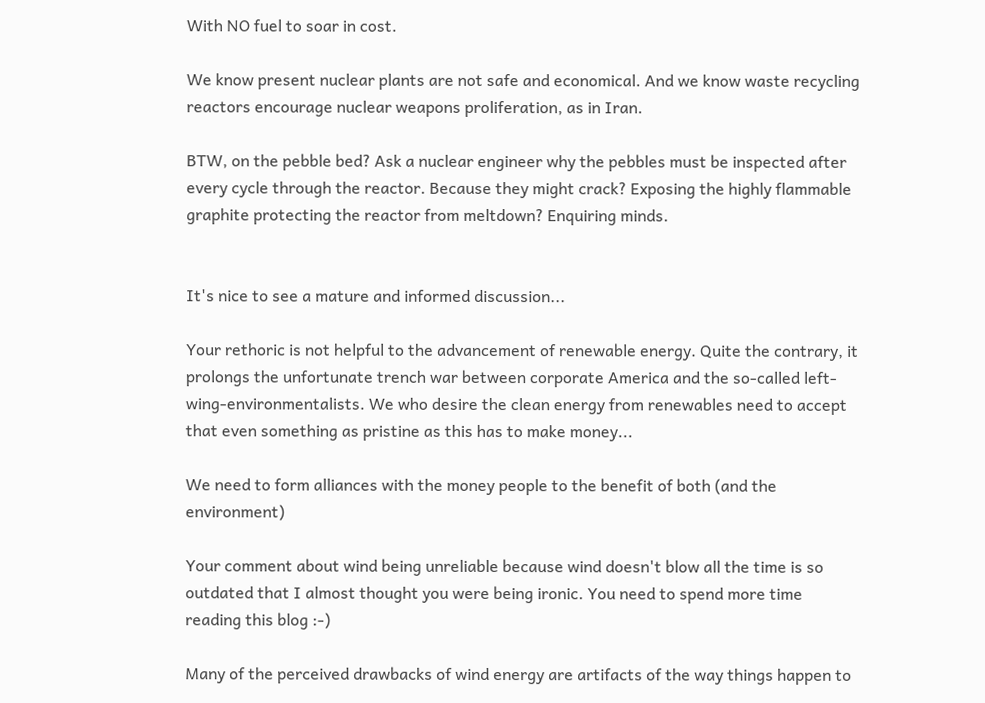With NO fuel to soar in cost.

We know present nuclear plants are not safe and economical. And we know waste recycling reactors encourage nuclear weapons proliferation, as in Iran.

BTW, on the pebble bed? Ask a nuclear engineer why the pebbles must be inspected after every cycle through the reactor. Because they might crack? Exposing the highly flammable graphite protecting the reactor from meltdown? Enquiring minds.


It's nice to see a mature and informed discussion...

Your rethoric is not helpful to the advancement of renewable energy. Quite the contrary, it prolongs the unfortunate trench war between corporate America and the so-called left-wing-environmentalists. We who desire the clean energy from renewables need to accept that even something as pristine as this has to make money...

We need to form alliances with the money people to the benefit of both (and the environment)

Your comment about wind being unreliable because wind doesn't blow all the time is so outdated that I almost thought you were being ironic. You need to spend more time reading this blog :-)

Many of the perceived drawbacks of wind energy are artifacts of the way things happen to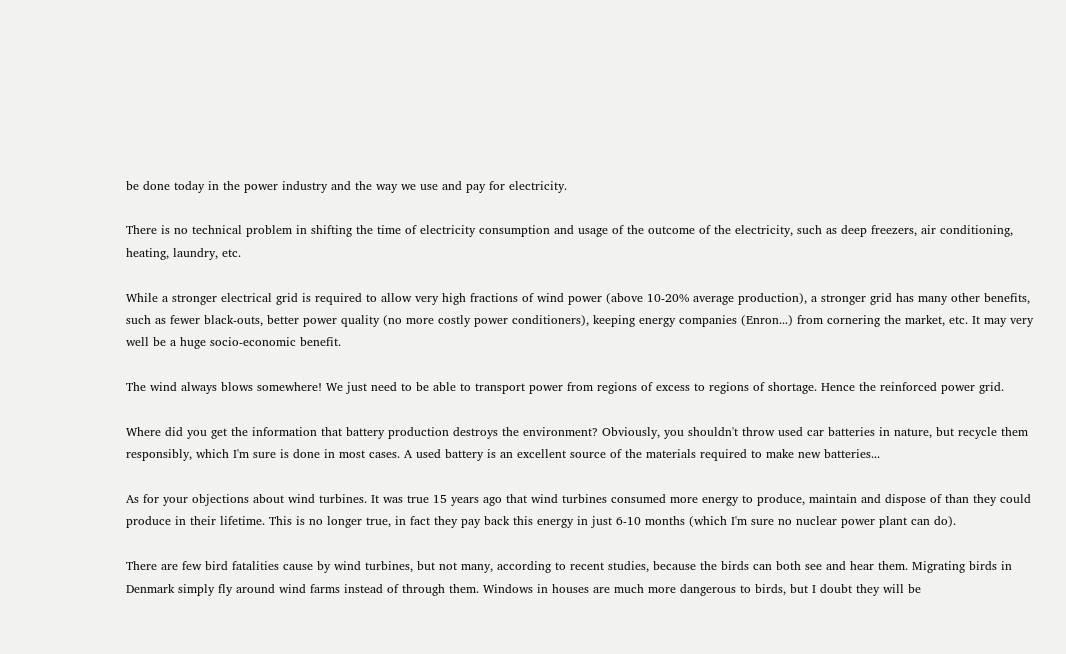be done today in the power industry and the way we use and pay for electricity.

There is no technical problem in shifting the time of electricity consumption and usage of the outcome of the electricity, such as deep freezers, air conditioning, heating, laundry, etc.

While a stronger electrical grid is required to allow very high fractions of wind power (above 10-20% average production), a stronger grid has many other benefits, such as fewer black-outs, better power quality (no more costly power conditioners), keeping energy companies (Enron...) from cornering the market, etc. It may very well be a huge socio-economic benefit.

The wind always blows somewhere! We just need to be able to transport power from regions of excess to regions of shortage. Hence the reinforced power grid.

Where did you get the information that battery production destroys the environment? Obviously, you shouldn't throw used car batteries in nature, but recycle them responsibly, which I'm sure is done in most cases. A used battery is an excellent source of the materials required to make new batteries...

As for your objections about wind turbines. It was true 15 years ago that wind turbines consumed more energy to produce, maintain and dispose of than they could produce in their lifetime. This is no longer true, in fact they pay back this energy in just 6-10 months (which I'm sure no nuclear power plant can do).

There are few bird fatalities cause by wind turbines, but not many, according to recent studies, because the birds can both see and hear them. Migrating birds in Denmark simply fly around wind farms instead of through them. Windows in houses are much more dangerous to birds, but I doubt they will be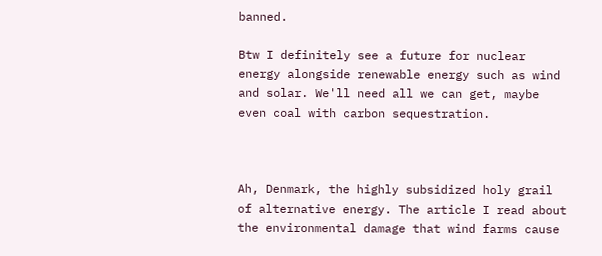banned.

Btw I definitely see a future for nuclear energy alongside renewable energy such as wind and solar. We'll need all we can get, maybe even coal with carbon sequestration.



Ah, Denmark, the highly subsidized holy grail of alternative energy. The article I read about the environmental damage that wind farms cause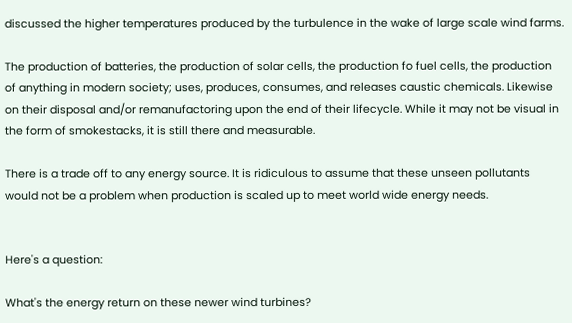discussed the higher temperatures produced by the turbulence in the wake of large scale wind farms.

The production of batteries, the production of solar cells, the production fo fuel cells, the production of anything in modern society; uses, produces, consumes, and releases caustic chemicals. Likewise on their disposal and/or remanufactoring upon the end of their lifecycle. While it may not be visual in the form of smokestacks, it is still there and measurable.

There is a trade off to any energy source. It is ridiculous to assume that these unseen pollutants would not be a problem when production is scaled up to meet world wide energy needs.


Here's a question:

What's the energy return on these newer wind turbines?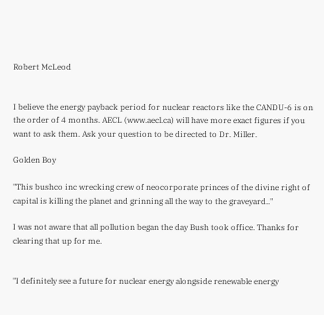Robert McLeod


I believe the energy payback period for nuclear reactors like the CANDU-6 is on the order of 4 months. AECL (www.aecl.ca) will have more exact figures if you want to ask them. Ask your question to be directed to Dr. Miller.

Golden Boy

"This bushco inc wrecking crew of neocorporate princes of the divine right of capital is killing the planet and grinning all the way to the graveyard.."

I was not aware that all pollution began the day Bush took office. Thanks for clearing that up for me.


"I definitely see a future for nuclear energy alongside renewable energy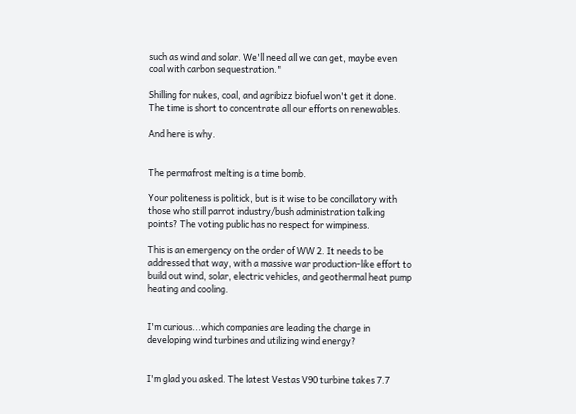such as wind and solar. We'll need all we can get, maybe even coal with carbon sequestration."

Shilling for nukes, coal, and agribizz biofuel won't get it done. The time is short to concentrate all our efforts on renewables.

And here is why.


The permafrost melting is a time bomb.

Your politeness is politick, but is it wise to be concillatory with those who still parrot industry/bush administration talking points? The voting public has no respect for wimpiness.

This is an emergency on the order of WW 2. It needs to be addressed that way, with a massive war production-like effort to build out wind, solar, electric vehicles, and geothermal heat pump heating and cooling.


I'm curious...which companies are leading the charge in developing wind turbines and utilizing wind energy?


I'm glad you asked. The latest Vestas V90 turbine takes 7.7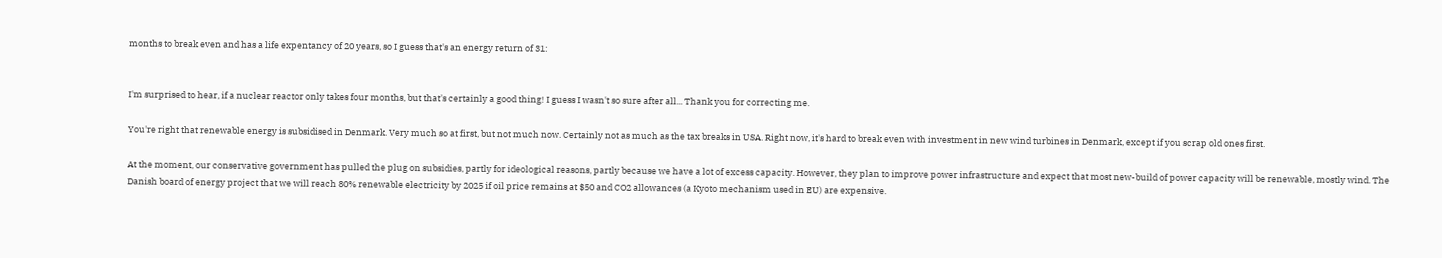months to break even and has a life expentancy of 20 years, so I guess that's an energy return of 31:


I'm surprised to hear, if a nuclear reactor only takes four months, but that's certainly a good thing! I guess I wasn't so sure after all... Thank you for correcting me.

You're right that renewable energy is subsidised in Denmark. Very much so at first, but not much now. Certainly not as much as the tax breaks in USA. Right now, it's hard to break even with investment in new wind turbines in Denmark, except if you scrap old ones first.

At the moment, our conservative government has pulled the plug on subsidies, partly for ideological reasons, partly because we have a lot of excess capacity. However, they plan to improve power infrastructure and expect that most new-build of power capacity will be renewable, mostly wind. The Danish board of energy project that we will reach 80% renewable electricity by 2025 if oil price remains at $50 and CO2 allowances (a Kyoto mechanism used in EU) are expensive.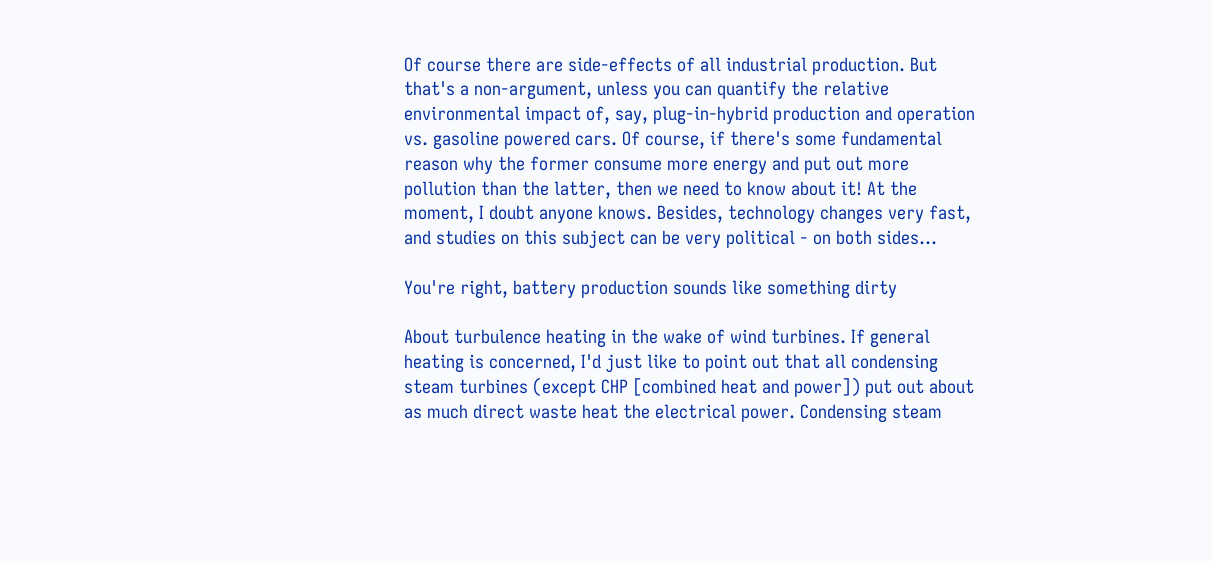Of course there are side-effects of all industrial production. But that's a non-argument, unless you can quantify the relative environmental impact of, say, plug-in-hybrid production and operation vs. gasoline powered cars. Of course, if there's some fundamental reason why the former consume more energy and put out more pollution than the latter, then we need to know about it! At the moment, I doubt anyone knows. Besides, technology changes very fast, and studies on this subject can be very political - on both sides...

You're right, battery production sounds like something dirty

About turbulence heating in the wake of wind turbines. If general heating is concerned, I'd just like to point out that all condensing steam turbines (except CHP [combined heat and power]) put out about as much direct waste heat the electrical power. Condensing steam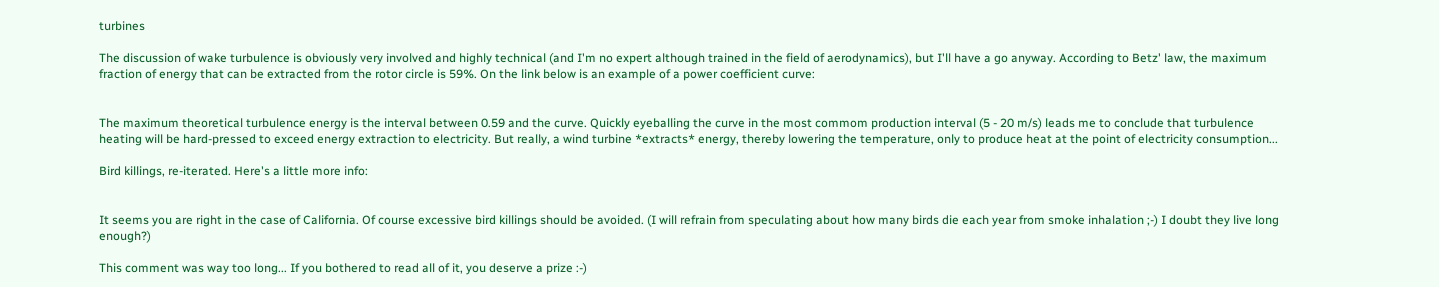turbines

The discussion of wake turbulence is obviously very involved and highly technical (and I'm no expert although trained in the field of aerodynamics), but I'll have a go anyway. According to Betz' law, the maximum fraction of energy that can be extracted from the rotor circle is 59%. On the link below is an example of a power coefficient curve:


The maximum theoretical turbulence energy is the interval between 0.59 and the curve. Quickly eyeballing the curve in the most commom production interval (5 - 20 m/s) leads me to conclude that turbulence heating will be hard-pressed to exceed energy extraction to electricity. But really, a wind turbine *extracts* energy, thereby lowering the temperature, only to produce heat at the point of electricity consumption...

Bird killings, re-iterated. Here's a little more info:


It seems you are right in the case of California. Of course excessive bird killings should be avoided. (I will refrain from speculating about how many birds die each year from smoke inhalation ;-) I doubt they live long enough?)

This comment was way too long... If you bothered to read all of it, you deserve a prize :-)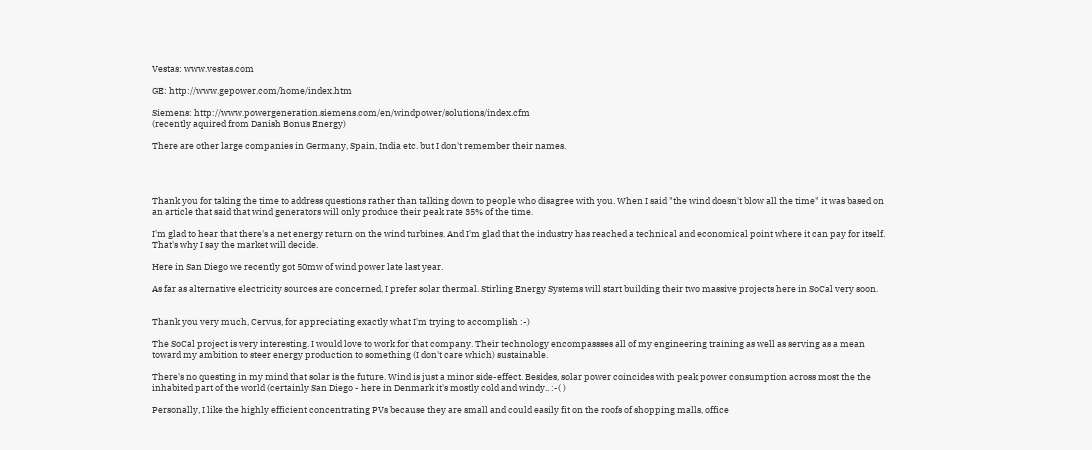Vestas: www.vestas.com

GE: http://www.gepower.com/home/index.htm

Siemens: http://www.powergeneration.siemens.com/en/windpower/solutions/index.cfm
(recently aquired from Danish Bonus Energy)

There are other large companies in Germany, Spain, India etc. but I don't remember their names.




Thank you for taking the time to address questions rather than talking down to people who disagree with you. When I said "the wind doesn't blow all the time" it was based on an article that said that wind generators will only produce their peak rate 35% of the time.

I'm glad to hear that there's a net energy return on the wind turbines. And I'm glad that the industry has reached a technical and economical point where it can pay for itself. That's why I say the market will decide.

Here in San Diego we recently got 50mw of wind power late last year.

As far as alternative electricity sources are concerned, I prefer solar thermal. Stirling Energy Systems will start building their two massive projects here in SoCal very soon.


Thank you very much, Cervus, for appreciating exactly what I'm trying to accomplish :-)

The SoCal project is very interesting. I would love to work for that company. Their technology encompassses all of my engineering training as well as serving as a mean toward my ambition to steer energy production to something (I don't care which) sustainable.

There's no questing in my mind that solar is the future. Wind is just a minor side-effect. Besides, solar power coincides with peak power consumption across most the the inhabited part of the world (certainly San Diego - here in Denmark it's mostly cold and windy.. :-( )

Personally, I like the highly efficient concentrating PVs because they are small and could easily fit on the roofs of shopping malls, office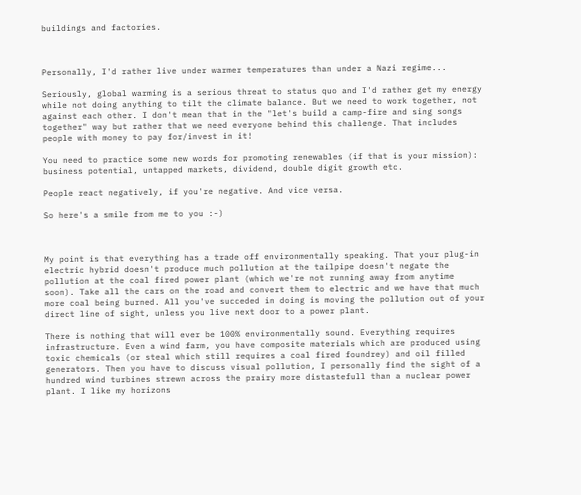buildings and factories.



Personally, I'd rather live under warmer temperatures than under a Nazi regime...

Seriously, global warming is a serious threat to status quo and I'd rather get my energy while not doing anything to tilt the climate balance. But we need to work together, not against each other. I don't mean that in the "let's build a camp-fire and sing songs together" way but rather that we need everyone behind this challenge. That includes people with money to pay for/invest in it!

You need to practice some new words for promoting renewables (if that is your mission): business potential, untapped markets, dividend, double digit growth etc.

People react negatively, if you're negative. And vice versa.

So here's a smile from me to you :-)



My point is that everything has a trade off environmentally speaking. That your plug-in electric hybrid doesn't produce much pollution at the tailpipe doesn't negate the pollution at the coal fired power plant (which we're not running away from anytime soon). Take all the cars on the road and convert them to electric and we have that much more coal being burned. All you've succeded in doing is moving the pollution out of your direct line of sight, unless you live next door to a power plant.

There is nothing that will ever be 100% environmentally sound. Everything requires infrastructure. Even a wind farm, you have composite materials which are produced using toxic chemicals (or steal which still requires a coal fired foundrey) and oil filled generators. Then you have to discuss visual pollution, I personally find the sight of a hundred wind turbines strewn across the prairy more distastefull than a nuclear power plant. I like my horizons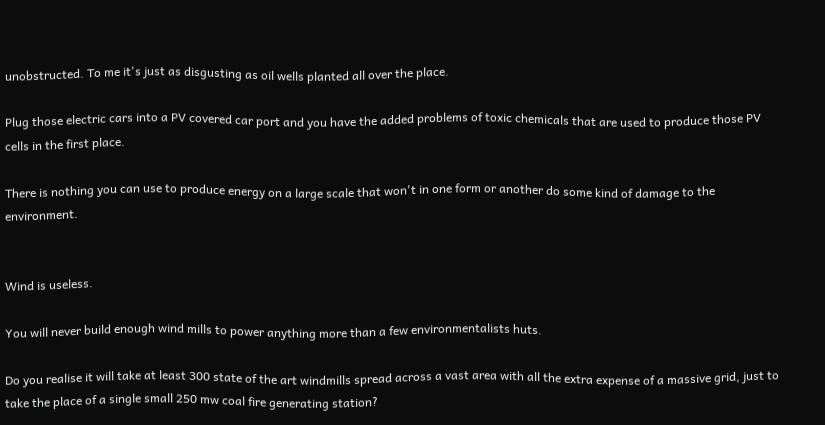unobstructed. To me it's just as disgusting as oil wells planted all over the place.

Plug those electric cars into a PV covered car port and you have the added problems of toxic chemicals that are used to produce those PV cells in the first place.

There is nothing you can use to produce energy on a large scale that won't in one form or another do some kind of damage to the environment.


Wind is useless.

You will never build enough wind mills to power anything more than a few environmentalists huts.

Do you realise it will take at least 300 state of the art windmills spread across a vast area with all the extra expense of a massive grid, just to take the place of a single small 250 mw coal fire generating station?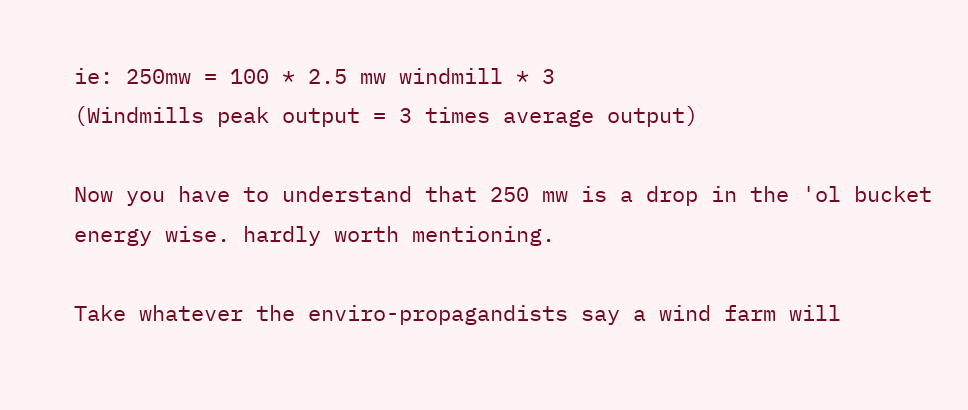ie: 250mw = 100 * 2.5 mw windmill * 3
(Windmills peak output = 3 times average output)

Now you have to understand that 250 mw is a drop in the 'ol bucket energy wise. hardly worth mentioning.

Take whatever the enviro-propagandists say a wind farm will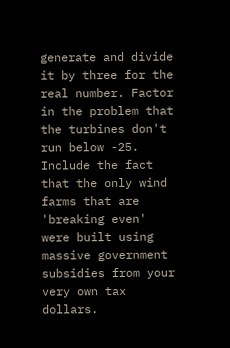generate and divide it by three for the real number. Factor in the problem that the turbines don't run below -25. Include the fact that the only wind farms that are 'breaking even' were built using massive government subsidies from your very own tax dollars.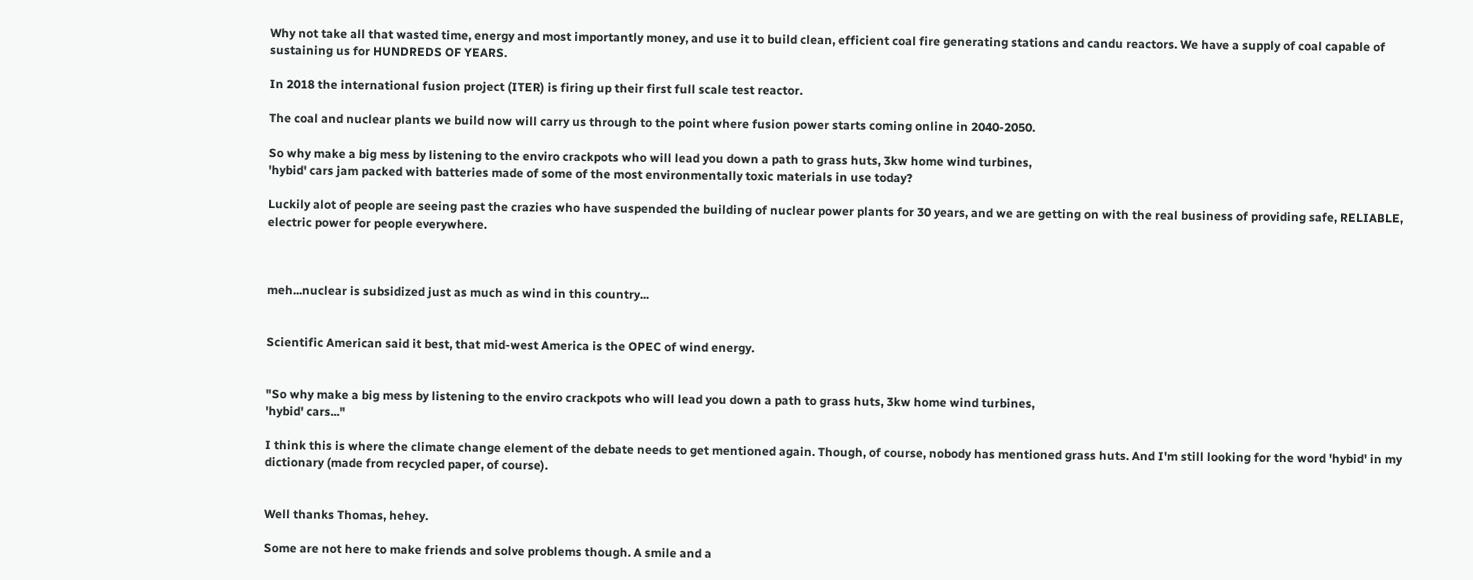Why not take all that wasted time, energy and most importantly money, and use it to build clean, efficient coal fire generating stations and candu reactors. We have a supply of coal capable of sustaining us for HUNDREDS OF YEARS.

In 2018 the international fusion project (ITER) is firing up their first full scale test reactor.

The coal and nuclear plants we build now will carry us through to the point where fusion power starts coming online in 2040-2050.

So why make a big mess by listening to the enviro crackpots who will lead you down a path to grass huts, 3kw home wind turbines,
'hybid' cars jam packed with batteries made of some of the most environmentally toxic materials in use today?

Luckily alot of people are seeing past the crazies who have suspended the building of nuclear power plants for 30 years, and we are getting on with the real business of providing safe, RELIABLE, electric power for people everywhere.



meh...nuclear is subsidized just as much as wind in this country...


Scientific American said it best, that mid-west America is the OPEC of wind energy.


"So why make a big mess by listening to the enviro crackpots who will lead you down a path to grass huts, 3kw home wind turbines,
'hybid' cars..."

I think this is where the climate change element of the debate needs to get mentioned again. Though, of course, nobody has mentioned grass huts. And I'm still looking for the word 'hybid' in my dictionary (made from recycled paper, of course).


Well thanks Thomas, hehey.

Some are not here to make friends and solve problems though. A smile and a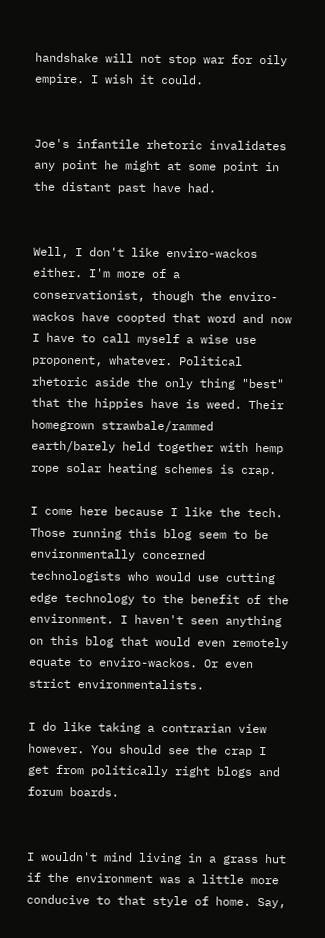handshake will not stop war for oily empire. I wish it could.


Joe's infantile rhetoric invalidates any point he might at some point in the distant past have had.


Well, I don't like enviro-wackos either. I'm more of a conservationist, though the enviro-wackos have coopted that word and now I have to call myself a wise use proponent, whatever. Political rhetoric aside the only thing "best" that the hippies have is weed. Their homegrown strawbale/rammed earth/barely held together with hemp rope solar heating schemes is crap.

I come here because I like the tech. Those running this blog seem to be environmentally concerned technologists who would use cutting edge technology to the benefit of the environment. I haven't seen anything on this blog that would even remotely equate to enviro-wackos. Or even strict environmentalists.

I do like taking a contrarian view however. You should see the crap I get from politically right blogs and forum boards.


I wouldn't mind living in a grass hut if the environment was a little more conducive to that style of home. Say,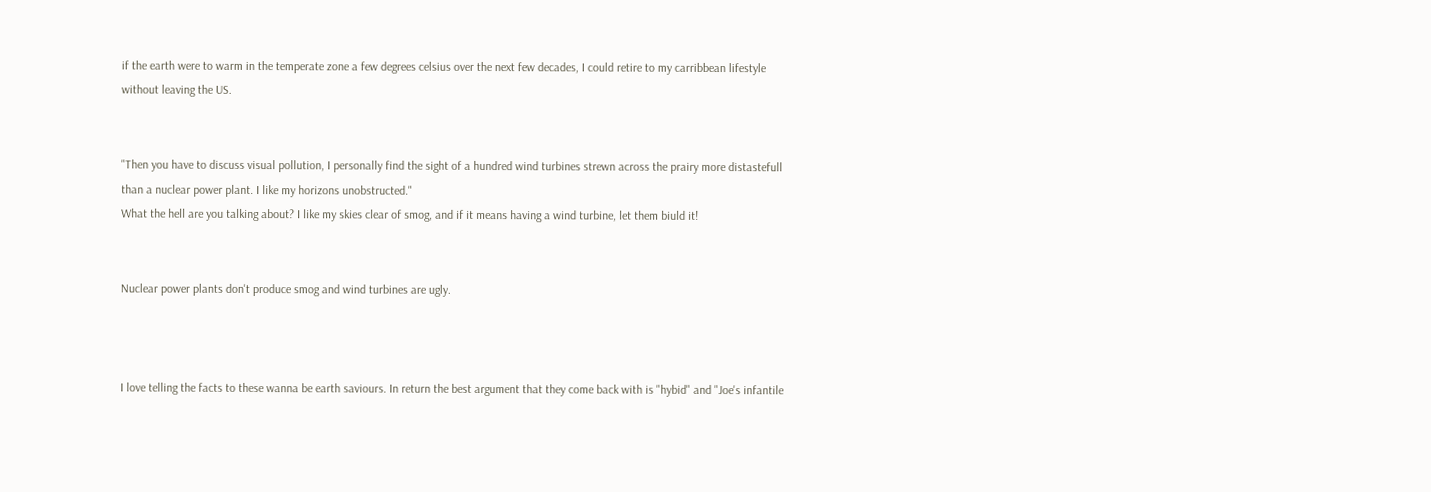if the earth were to warm in the temperate zone a few degrees celsius over the next few decades, I could retire to my carribbean lifestyle without leaving the US.


"Then you have to discuss visual pollution, I personally find the sight of a hundred wind turbines strewn across the prairy more distastefull than a nuclear power plant. I like my horizons unobstructed."
What the hell are you talking about? I like my skies clear of smog, and if it means having a wind turbine, let them biuld it!


Nuclear power plants don't produce smog and wind turbines are ugly.



I love telling the facts to these wanna be earth saviours. In return the best argument that they come back with is "hybid" and "Joe's infantile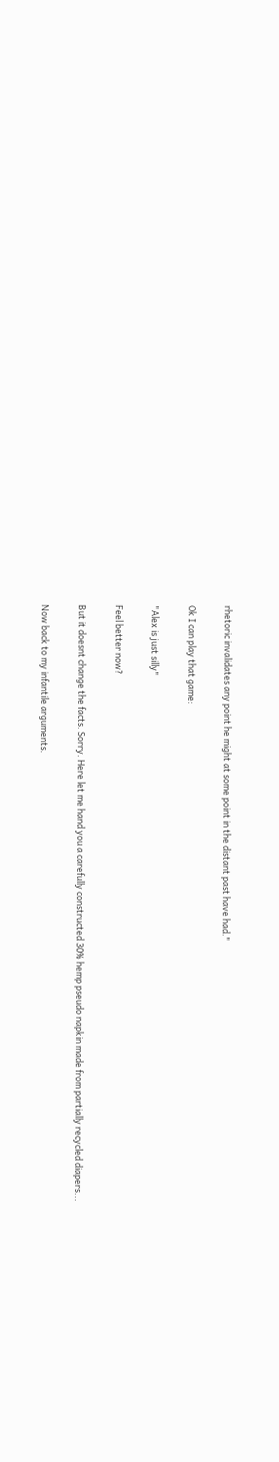rhetoric invalidates any point he might at some point in the distant past have had."

Ok I can play that game:

"Alex is just silly"

Feel better now?

But it doesnt change the facts. Sorry. Here let me hand you a carefully constructed 30% hemp pseudo napkin made from partially recycled diapers...

Now back to my infantile arguments.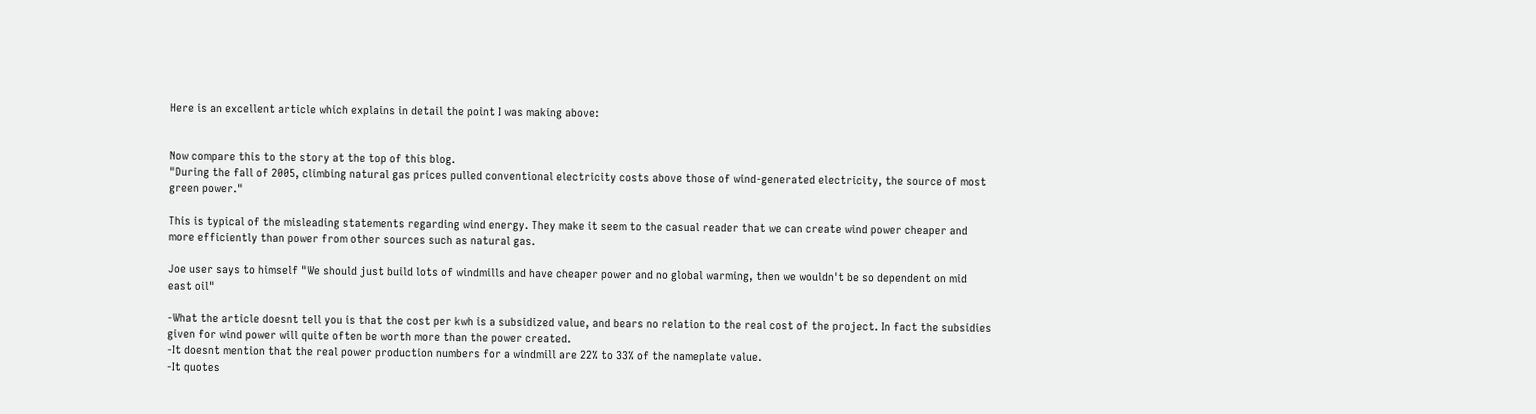Here is an excellent article which explains in detail the point I was making above:


Now compare this to the story at the top of this blog.
"During the fall of 2005, climbing natural gas prices pulled conventional electricity costs above those of wind-generated electricity, the source of most green power."

This is typical of the misleading statements regarding wind energy. They make it seem to the casual reader that we can create wind power cheaper and more efficiently than power from other sources such as natural gas.

Joe user says to himself "We should just build lots of windmills and have cheaper power and no global warming, then we wouldn't be so dependent on mid east oil"

-What the article doesnt tell you is that the cost per kwh is a subsidized value, and bears no relation to the real cost of the project. In fact the subsidies given for wind power will quite often be worth more than the power created.
-It doesnt mention that the real power production numbers for a windmill are 22% to 33% of the nameplate value.
-It quotes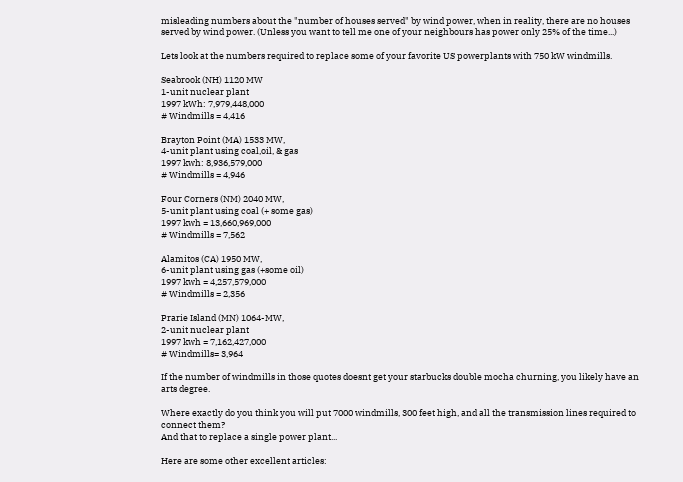misleading numbers about the "number of houses served" by wind power, when in reality, there are no houses served by wind power. (Unless you want to tell me one of your neighbours has power only 25% of the time...)

Lets look at the numbers required to replace some of your favorite US powerplants with 750 kW windmills.

Seabrook (NH) 1120 MW
1-unit nuclear plant
1997 kWh: 7,979,448,000
# Windmills = 4,416

Brayton Point (MA) 1533 MW,
4-unit plant using coal,oil, & gas
1997 kwh: 8,936,579,000
# Windmills = 4,946

Four Corners (NM) 2040 MW,
5-unit plant using coal (+ some gas)
1997 kwh = 13,660,969,000
# Windmills = 7,562

Alamitos (CA) 1950 MW,
6-unit plant using gas (+some oil)
1997 kwh = 4,257,579,000
# Windmills = 2,356

Prarie Island (MN) 1064-MW,
2-unit nuclear plant
1997 kwh = 7,162,427,000
# Windmills= 3,964

If the number of windmills in those quotes doesnt get your starbucks double mocha churning, you likely have an arts degree.

Where exactly do you think you will put 7000 windmills, 300 feet high, and all the transmission lines required to connect them?
And that to replace a single power plant...

Here are some other excellent articles: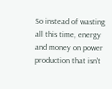So instead of wasting all this time, energy and money on power production that isn't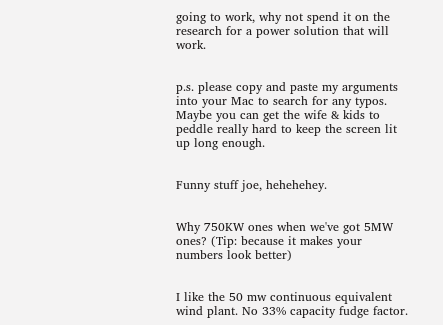going to work, why not spend it on the research for a power solution that will work.


p.s. please copy and paste my arguments into your Mac to search for any typos. Maybe you can get the wife & kids to peddle really hard to keep the screen lit up long enough.


Funny stuff joe, hehehehey.


Why 750KW ones when we've got 5MW ones? (Tip: because it makes your numbers look better)


I like the 50 mw continuous equivalent wind plant. No 33% capacity fudge factor.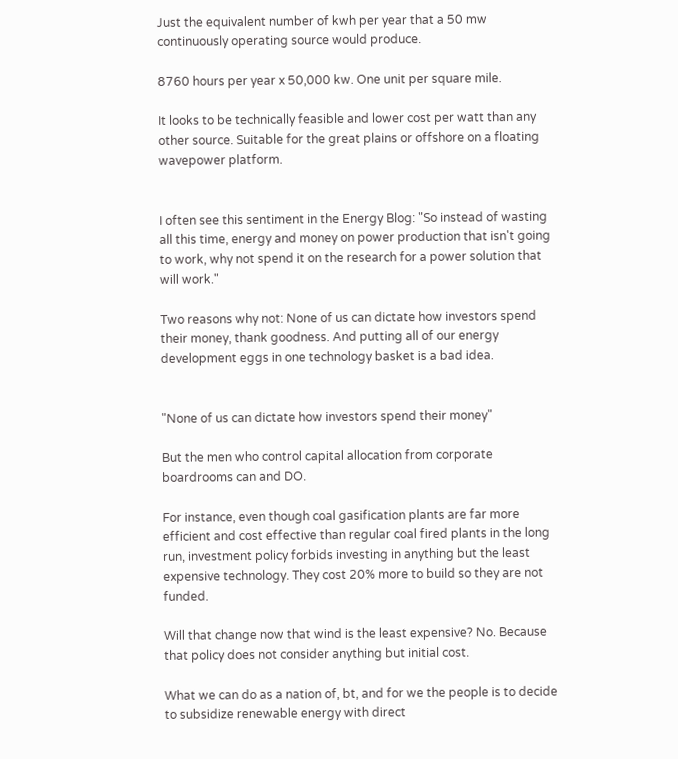Just the equivalent number of kwh per year that a 50 mw continuously operating source would produce.

8760 hours per year x 50,000 kw. One unit per square mile.

It looks to be technically feasible and lower cost per watt than any other source. Suitable for the great plains or offshore on a floating wavepower platform.


I often see this sentiment in the Energy Blog: "So instead of wasting all this time, energy and money on power production that isn't going to work, why not spend it on the research for a power solution that will work."

Two reasons why not: None of us can dictate how investors spend their money, thank goodness. And putting all of our energy development eggs in one technology basket is a bad idea.


"None of us can dictate how investors spend their money"

But the men who control capital allocation from corporate boardrooms can and DO.

For instance, even though coal gasification plants are far more efficient and cost effective than regular coal fired plants in the long run, investment policy forbids investing in anything but the least expensive technology. They cost 20% more to build so they are not funded.

Will that change now that wind is the least expensive? No. Because that policy does not consider anything but initial cost.

What we can do as a nation of, bt, and for we the people is to decide to subsidize renewable energy with direct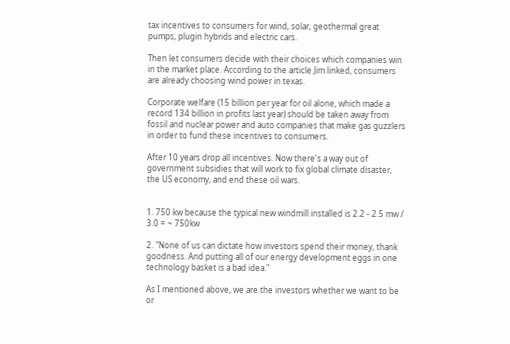tax incentives to consumers for wind, solar, geothermal great pumps, plugin hybrids and electric cars.

Then let consumers decide with their choices which companies win in the market place. According to the article Jim linked, consumers are already choosing wind power in texas.

Corporate welfare (15 billion per year for oil alone, which made a record 134 billion in profits last year) should be taken away from fossil and nuclear power and auto companies that make gas guzzlers in order to fund these incentives to consumers.

After 10 years drop all incentives. Now there's a way out of government subsidies that will work to fix global climate disaster, the US economy, and end these oil wars.


1. 750 kw because the typical new windmill installed is 2.2 - 2.5 mw / 3.0 = ~ 750kw

2. "None of us can dictate how investors spend their money, thank goodness. And putting all of our energy development eggs in one technology basket is a bad idea."

As I mentioned above, we are the investors whether we want to be or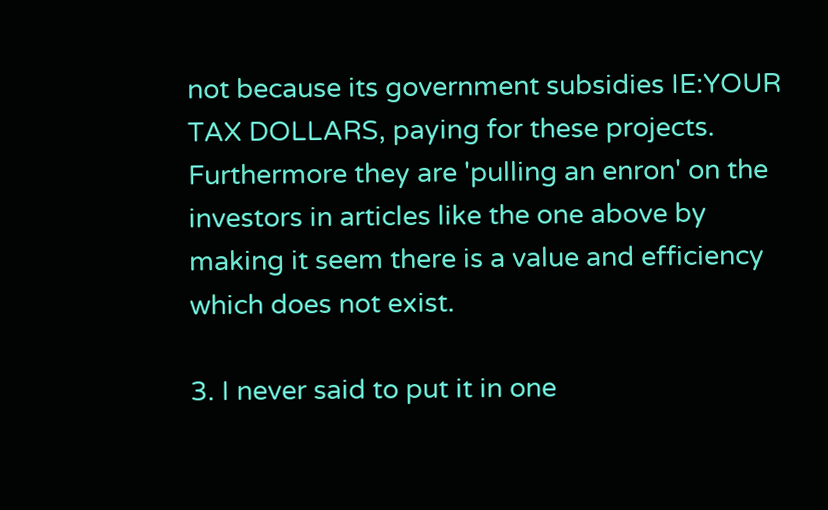not because its government subsidies IE:YOUR TAX DOLLARS, paying for these projects. Furthermore they are 'pulling an enron' on the investors in articles like the one above by making it seem there is a value and efficiency which does not exist.

3. I never said to put it in one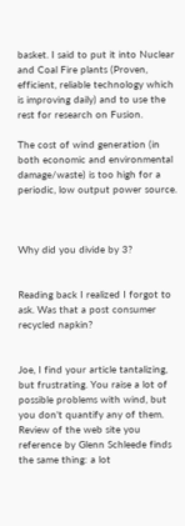basket. I said to put it into Nuclear and Coal Fire plants (Proven, efficient, reliable technology which is improving daily) and to use the rest for research on Fusion.

The cost of wind generation (in both economic and environmental damage/waste) is too high for a periodic, low output power source.



Why did you divide by 3?


Reading back I realized I forgot to ask. Was that a post consumer recycled napkin?


Joe, I find your article tantalizing, but frustrating. You raise a lot of possible problems with wind, but you don't quantify any of them. Review of the web site you reference by Glenn Schleede finds the same thing: a lot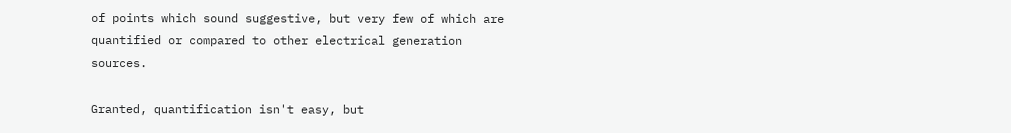of points which sound suggestive, but very few of which are quantified or compared to other electrical generation sources.

Granted, quantification isn't easy, but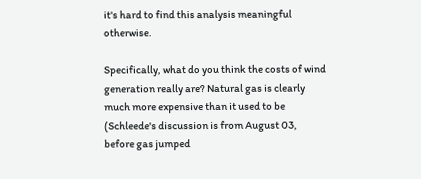it's hard to find this analysis meaningful otherwise.

Specifically, what do you think the costs of wind generation really are? Natural gas is clearly much more expensive than it used to be (Schleede's discussion is from August 03, before gas jumped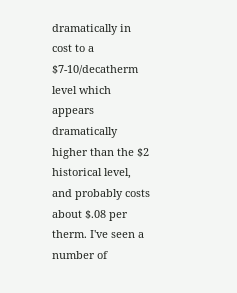dramatically in cost to a $7-10/decatherm level which appears dramatically higher than the $2 historical level, and probably costs about $.08 per therm. I've seen a number of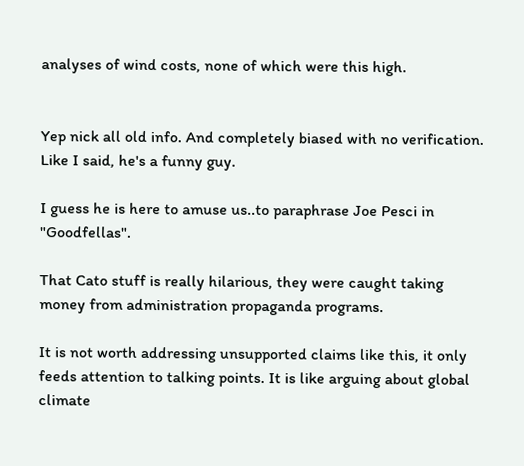analyses of wind costs, none of which were this high.


Yep nick all old info. And completely biased with no verification. Like I said, he's a funny guy.

I guess he is here to amuse us..to paraphrase Joe Pesci in "Goodfellas".

That Cato stuff is really hilarious, they were caught taking money from administration propaganda programs.

It is not worth addressing unsupported claims like this, it only feeds attention to talking points. It is like arguing about global climate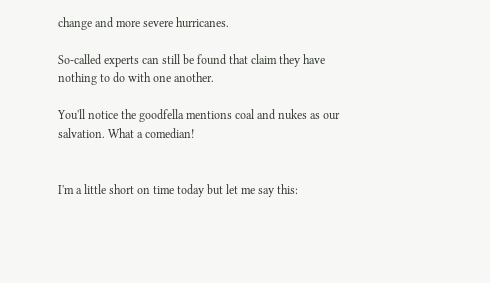change and more severe hurricanes.

So-called experts can still be found that claim they have nothing to do with one another.

You'll notice the goodfella mentions coal and nukes as our salvation. What a comedian!


I'm a little short on time today but let me say this: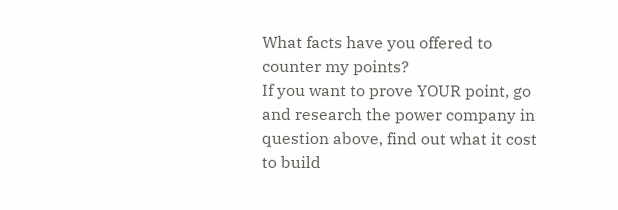What facts have you offered to counter my points?
If you want to prove YOUR point, go and research the power company in question above, find out what it cost to build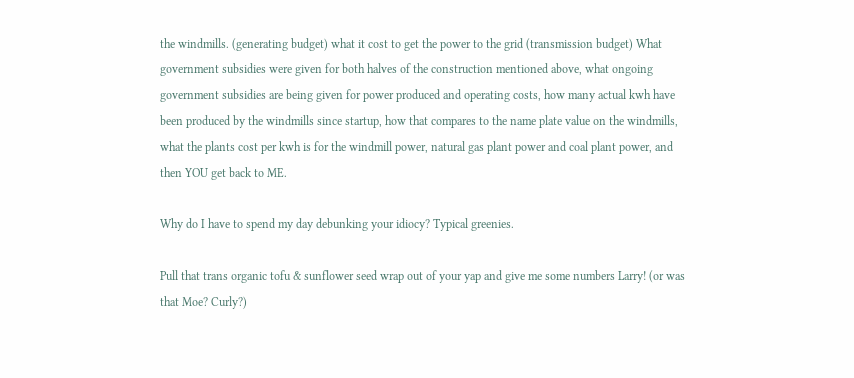the windmills. (generating budget) what it cost to get the power to the grid (transmission budget) What government subsidies were given for both halves of the construction mentioned above, what ongoing government subsidies are being given for power produced and operating costs, how many actual kwh have been produced by the windmills since startup, how that compares to the name plate value on the windmills, what the plants cost per kwh is for the windmill power, natural gas plant power and coal plant power, and then YOU get back to ME.

Why do I have to spend my day debunking your idiocy? Typical greenies.

Pull that trans organic tofu & sunflower seed wrap out of your yap and give me some numbers Larry! (or was that Moe? Curly?)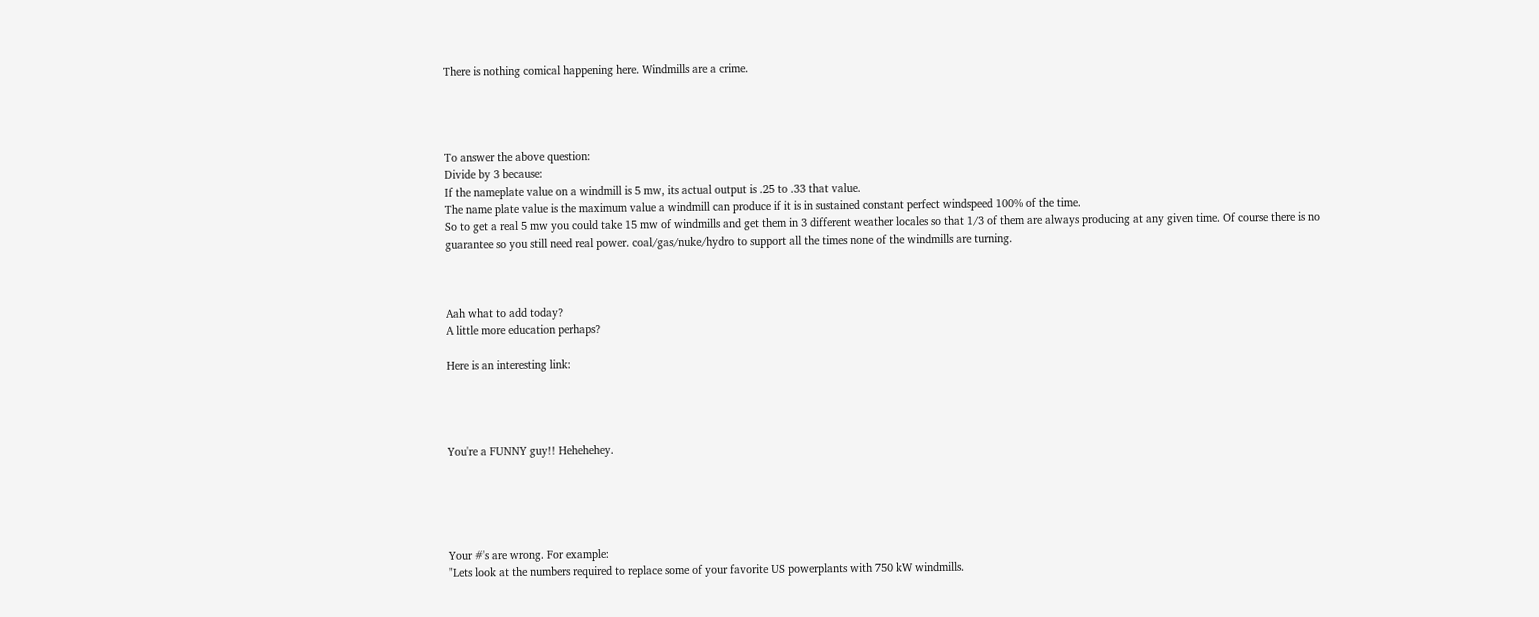There is nothing comical happening here. Windmills are a crime.




To answer the above question:
Divide by 3 because:
If the nameplate value on a windmill is 5 mw, its actual output is .25 to .33 that value.
The name plate value is the maximum value a windmill can produce if it is in sustained constant perfect windspeed 100% of the time.
So to get a real 5 mw you could take 15 mw of windmills and get them in 3 different weather locales so that 1/3 of them are always producing at any given time. Of course there is no guarantee so you still need real power. coal/gas/nuke/hydro to support all the times none of the windmills are turning.



Aah what to add today?
A little more education perhaps?

Here is an interesting link:




You're a FUNNY guy!! Hehehehey.





Your #'s are wrong. For example:
"Lets look at the numbers required to replace some of your favorite US powerplants with 750 kW windmills.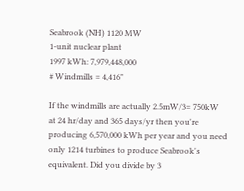Seabrook (NH) 1120 MW
1-unit nuclear plant
1997 kWh: 7,979,448,000
# Windmills = 4,416"

If the windmills are actually 2.5mW/3= 750kW
at 24 hr/day and 365 days/yr then you're producing 6,570,000 kWh per year and you need only 1214 turbines to produce Seabrook's equivalent. Did you divide by 3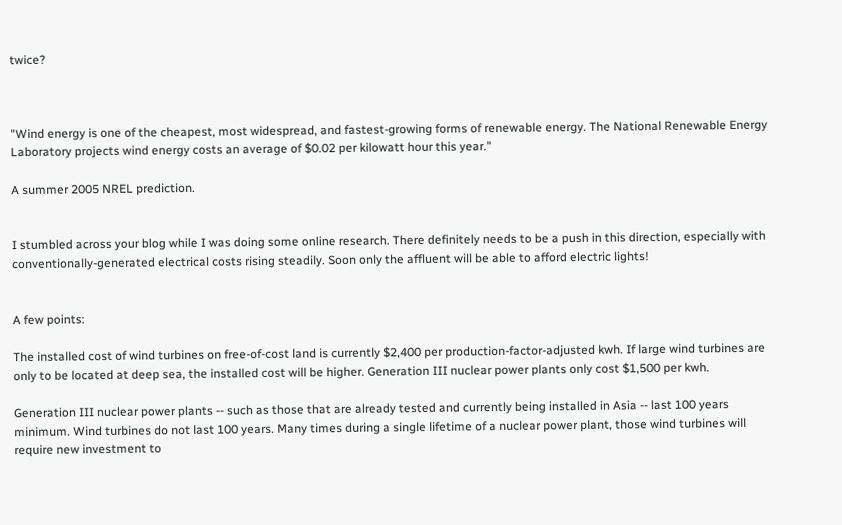twice?



"Wind energy is one of the cheapest, most widespread, and fastest-growing forms of renewable energy. The National Renewable Energy Laboratory projects wind energy costs an average of $0.02 per kilowatt hour this year."

A summer 2005 NREL prediction.


I stumbled across your blog while I was doing some online research. There definitely needs to be a push in this direction, especially with conventionally-generated electrical costs rising steadily. Soon only the affluent will be able to afford electric lights!


A few points:

The installed cost of wind turbines on free-of-cost land is currently $2,400 per production-factor-adjusted kwh. If large wind turbines are only to be located at deep sea, the installed cost will be higher. Generation III nuclear power plants only cost $1,500 per kwh.

Generation III nuclear power plants -- such as those that are already tested and currently being installed in Asia -- last 100 years minimum. Wind turbines do not last 100 years. Many times during a single lifetime of a nuclear power plant, those wind turbines will require new investment to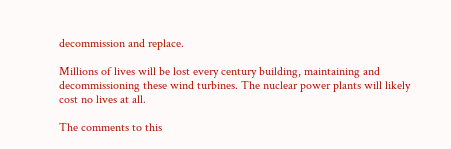decommission and replace.

Millions of lives will be lost every century building, maintaining and decommissioning these wind turbines. The nuclear power plants will likely cost no lives at all.

The comments to this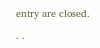entry are closed.

. .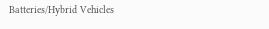Batteries/Hybrid Vehicles